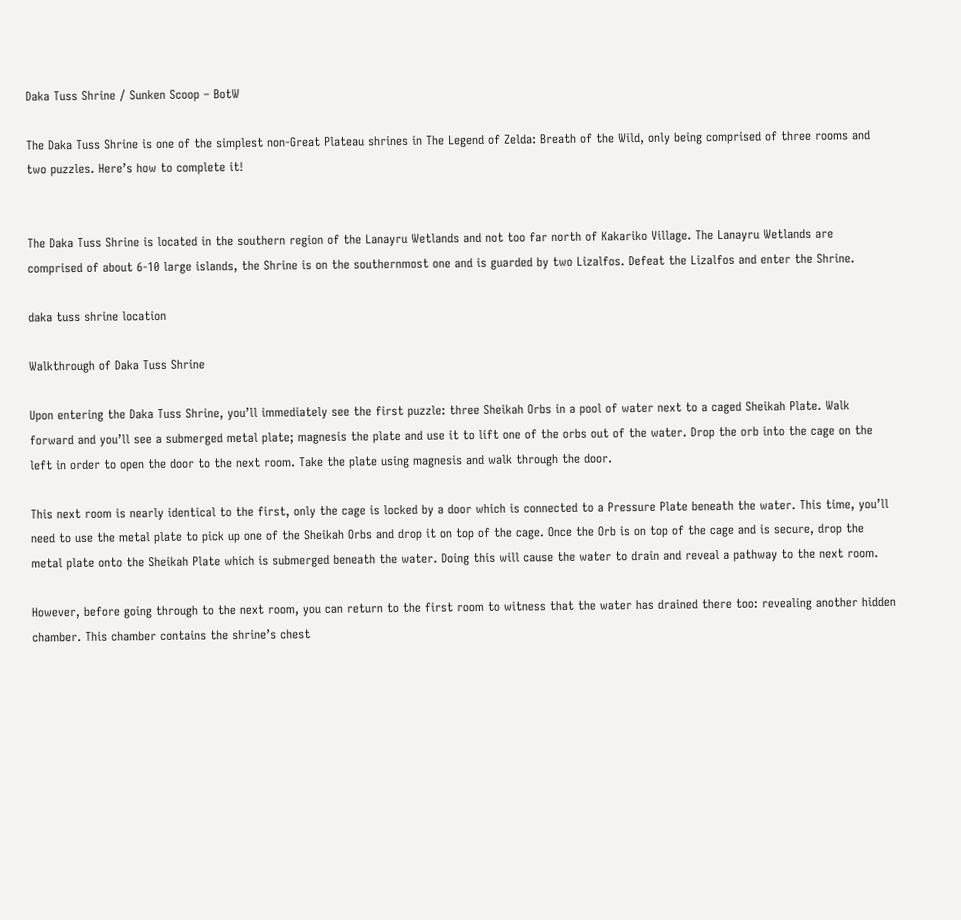Daka Tuss Shrine / Sunken Scoop – BotW

The Daka Tuss Shrine is one of the simplest non-Great Plateau shrines in The Legend of Zelda: Breath of the Wild, only being comprised of three rooms and two puzzles. Here’s how to complete it!


The Daka Tuss Shrine is located in the southern region of the Lanayru Wetlands and not too far north of Kakariko Village. The Lanayru Wetlands are comprised of about 6-10 large islands, the Shrine is on the southernmost one and is guarded by two Lizalfos. Defeat the Lizalfos and enter the Shrine.

daka tuss shrine location

Walkthrough of Daka Tuss Shrine

Upon entering the Daka Tuss Shrine, you’ll immediately see the first puzzle: three Sheikah Orbs in a pool of water next to a caged Sheikah Plate. Walk forward and you’ll see a submerged metal plate; magnesis the plate and use it to lift one of the orbs out of the water. Drop the orb into the cage on the left in order to open the door to the next room. Take the plate using magnesis and walk through the door.

This next room is nearly identical to the first, only the cage is locked by a door which is connected to a Pressure Plate beneath the water. This time, you’ll need to use the metal plate to pick up one of the Sheikah Orbs and drop it on top of the cage. Once the Orb is on top of the cage and is secure, drop the metal plate onto the Sheikah Plate which is submerged beneath the water. Doing this will cause the water to drain and reveal a pathway to the next room.

However, before going through to the next room, you can return to the first room to witness that the water has drained there too: revealing another hidden chamber. This chamber contains the shrine’s chest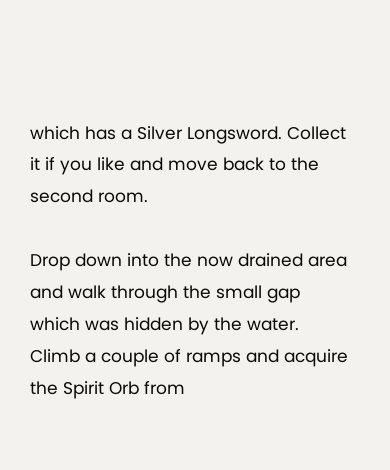which has a Silver Longsword. Collect it if you like and move back to the second room.

Drop down into the now drained area and walk through the small gap which was hidden by the water. Climb a couple of ramps and acquire the Spirit Orb from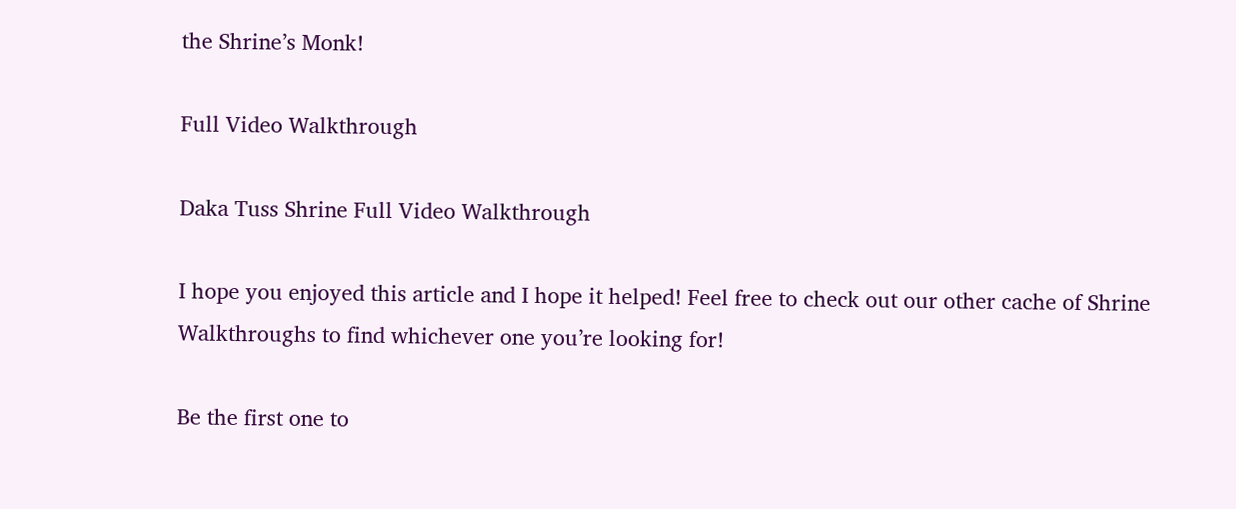the Shrine’s Monk!

Full Video Walkthrough

Daka Tuss Shrine Full Video Walkthrough

I hope you enjoyed this article and I hope it helped! Feel free to check out our other cache of Shrine Walkthroughs to find whichever one you’re looking for!

Be the first one to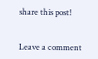share this post!


Leave a comment